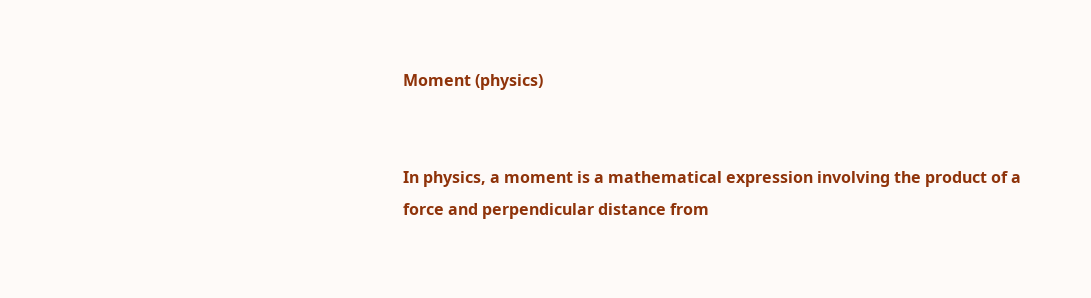Moment (physics)


In physics, a moment is a mathematical expression involving the product of a force and perpendicular distance from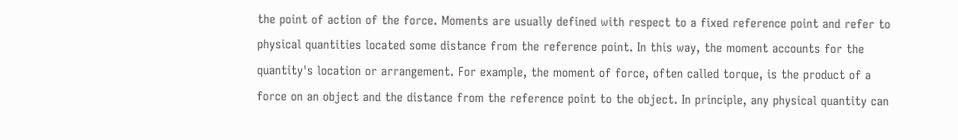the point of action of the force. Moments are usually defined with respect to a fixed reference point and refer to physical quantities located some distance from the reference point. In this way, the moment accounts for the quantity's location or arrangement. For example, the moment of force, often called torque, is the product of a force on an object and the distance from the reference point to the object. In principle, any physical quantity can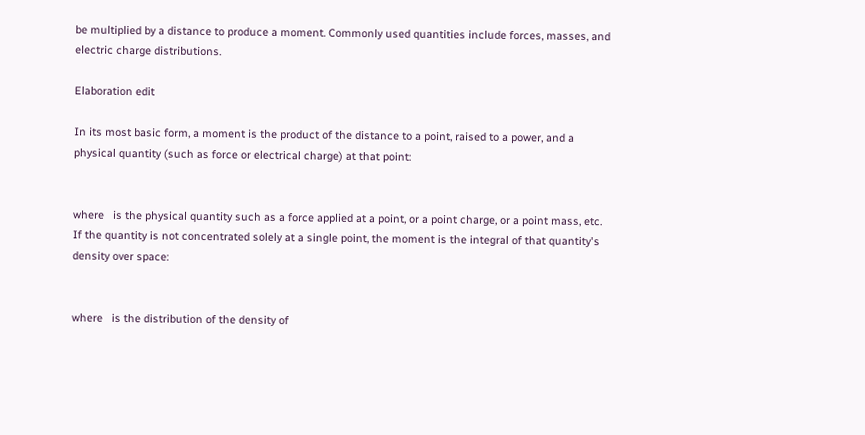be multiplied by a distance to produce a moment. Commonly used quantities include forces, masses, and electric charge distributions.

Elaboration edit

In its most basic form, a moment is the product of the distance to a point, raised to a power, and a physical quantity (such as force or electrical charge) at that point:


where   is the physical quantity such as a force applied at a point, or a point charge, or a point mass, etc. If the quantity is not concentrated solely at a single point, the moment is the integral of that quantity's density over space:


where   is the distribution of the density of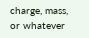charge, mass, or whatever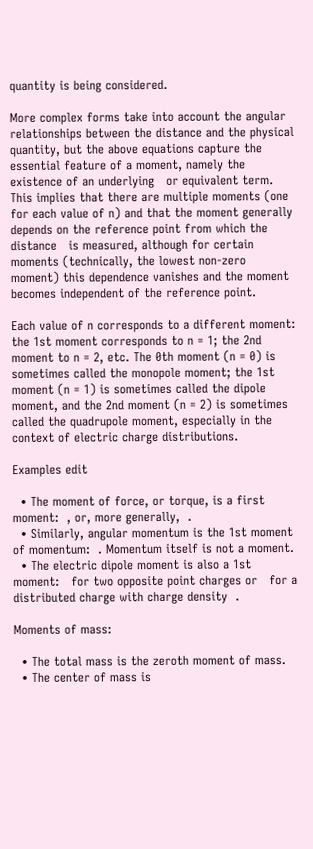quantity is being considered.

More complex forms take into account the angular relationships between the distance and the physical quantity, but the above equations capture the essential feature of a moment, namely the existence of an underlying   or equivalent term. This implies that there are multiple moments (one for each value of n) and that the moment generally depends on the reference point from which the distance   is measured, although for certain moments (technically, the lowest non-zero moment) this dependence vanishes and the moment becomes independent of the reference point.

Each value of n corresponds to a different moment: the 1st moment corresponds to n = 1; the 2nd moment to n = 2, etc. The 0th moment (n = 0) is sometimes called the monopole moment; the 1st moment (n = 1) is sometimes called the dipole moment, and the 2nd moment (n = 2) is sometimes called the quadrupole moment, especially in the context of electric charge distributions.

Examples edit

  • The moment of force, or torque, is a first moment:  , or, more generally,  .
  • Similarly, angular momentum is the 1st moment of momentum:  . Momentum itself is not a moment.
  • The electric dipole moment is also a 1st moment:   for two opposite point charges or   for a distributed charge with charge density  .

Moments of mass:

  • The total mass is the zeroth moment of mass.
  • The center of mass is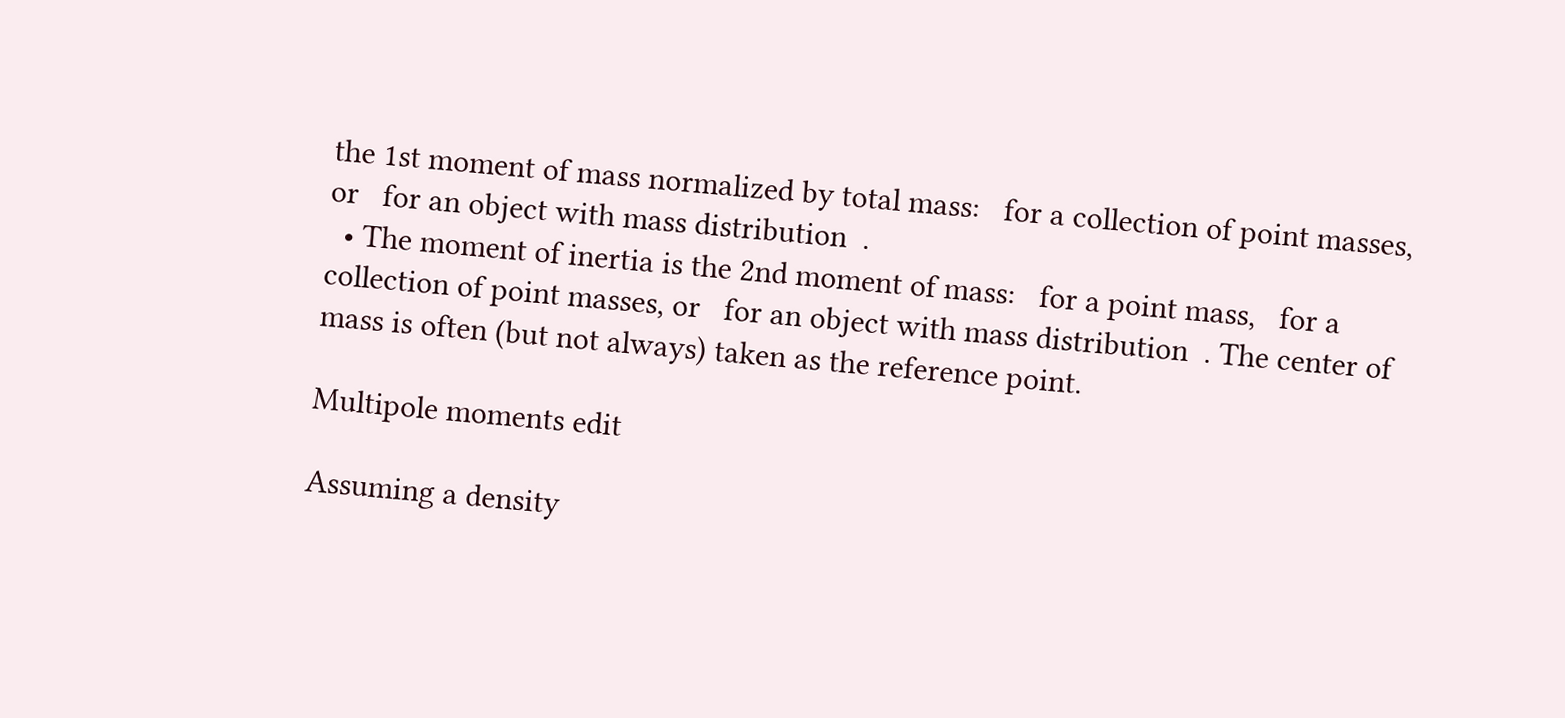the 1st moment of mass normalized by total mass:   for a collection of point masses, or   for an object with mass distribution  .
  • The moment of inertia is the 2nd moment of mass:   for a point mass,   for a collection of point masses, or   for an object with mass distribution  . The center of mass is often (but not always) taken as the reference point.

Multipole moments edit

Assuming a density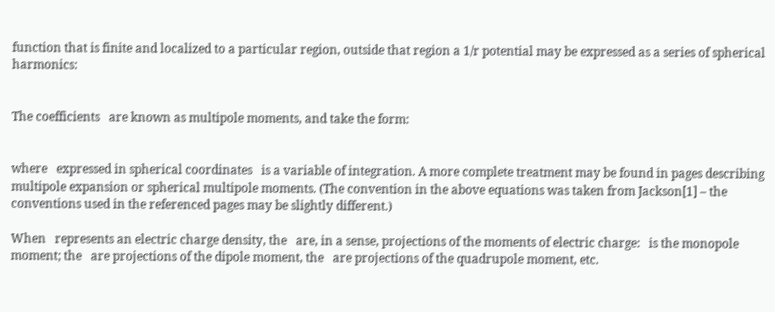function that is finite and localized to a particular region, outside that region a 1/r potential may be expressed as a series of spherical harmonics:


The coefficients   are known as multipole moments, and take the form:


where   expressed in spherical coordinates   is a variable of integration. A more complete treatment may be found in pages describing multipole expansion or spherical multipole moments. (The convention in the above equations was taken from Jackson[1] – the conventions used in the referenced pages may be slightly different.)

When   represents an electric charge density, the   are, in a sense, projections of the moments of electric charge:   is the monopole moment; the   are projections of the dipole moment, the   are projections of the quadrupole moment, etc.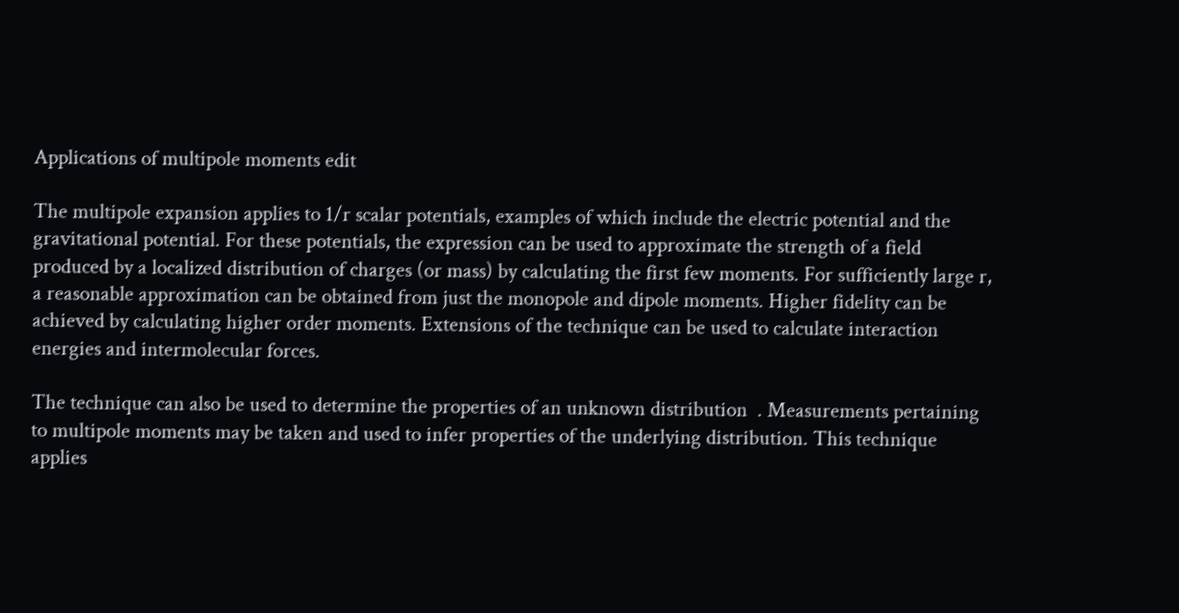Applications of multipole moments edit

The multipole expansion applies to 1/r scalar potentials, examples of which include the electric potential and the gravitational potential. For these potentials, the expression can be used to approximate the strength of a field produced by a localized distribution of charges (or mass) by calculating the first few moments. For sufficiently large r, a reasonable approximation can be obtained from just the monopole and dipole moments. Higher fidelity can be achieved by calculating higher order moments. Extensions of the technique can be used to calculate interaction energies and intermolecular forces.

The technique can also be used to determine the properties of an unknown distribution  . Measurements pertaining to multipole moments may be taken and used to infer properties of the underlying distribution. This technique applies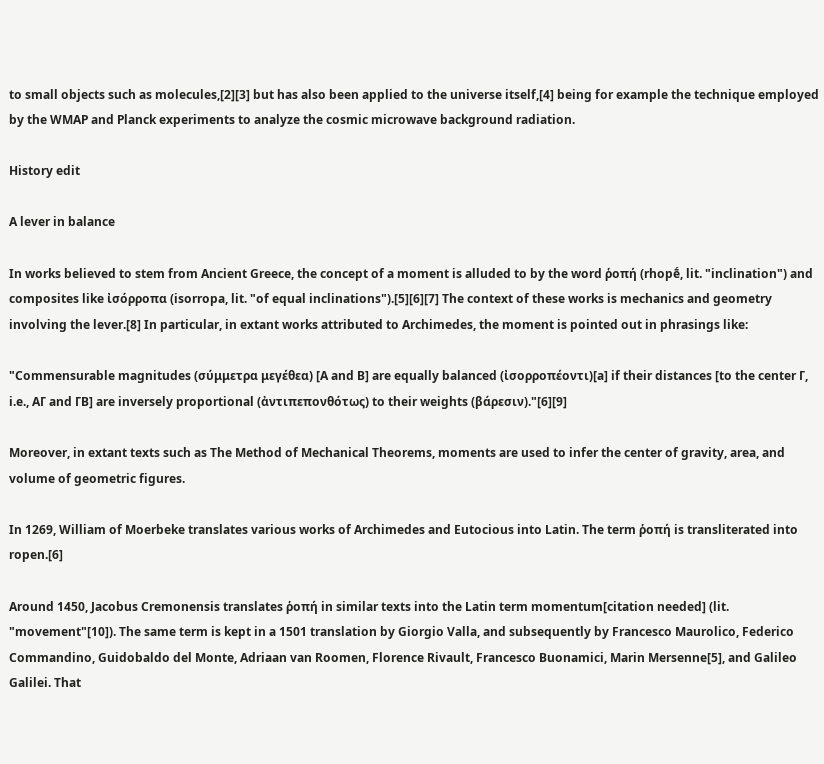to small objects such as molecules,[2][3] but has also been applied to the universe itself,[4] being for example the technique employed by the WMAP and Planck experiments to analyze the cosmic microwave background radiation.

History edit

A lever in balance

In works believed to stem from Ancient Greece, the concept of a moment is alluded to by the word ῥοπή (rhopḗ, lit. "inclination") and composites like ἰσόρροπα (isorropa, lit. "of equal inclinations").[5][6][7] The context of these works is mechanics and geometry involving the lever.[8] In particular, in extant works attributed to Archimedes, the moment is pointed out in phrasings like:

"Commensurable magnitudes (σύμμετρα μεγέθεα) [A and B] are equally balanced (ἰσορροπέοντι)[a] if their distances [to the center Γ, i.e., ΑΓ and ΓΒ] are inversely proportional (ἀντιπεπονθότως) to their weights (βάρεσιν)."[6][9]

Moreover, in extant texts such as The Method of Mechanical Theorems, moments are used to infer the center of gravity, area, and volume of geometric figures.

In 1269, William of Moerbeke translates various works of Archimedes and Eutocious into Latin. The term ῥοπή is transliterated into ropen.[6]

Around 1450, Jacobus Cremonensis translates ῥοπή in similar texts into the Latin term momentum[citation needed] (lit. "movement"[10]). The same term is kept in a 1501 translation by Giorgio Valla, and subsequently by Francesco Maurolico, Federico Commandino, Guidobaldo del Monte, Adriaan van Roomen, Florence Rivault, Francesco Buonamici, Marin Mersenne[5], and Galileo Galilei. That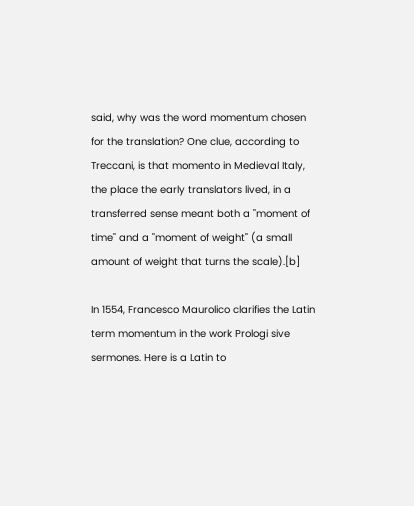said, why was the word momentum chosen for the translation? One clue, according to Treccani, is that momento in Medieval Italy, the place the early translators lived, in a transferred sense meant both a "moment of time" and a "moment of weight" (a small amount of weight that turns the scale).[b]

In 1554, Francesco Maurolico clarifies the Latin term momentum in the work Prologi sive sermones. Here is a Latin to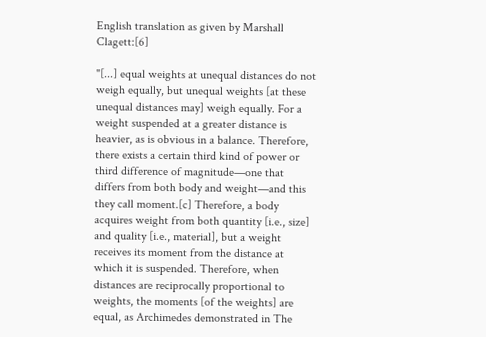English translation as given by Marshall Clagett:[6]

"[...] equal weights at unequal distances do not weigh equally, but unequal weights [at these unequal distances may] weigh equally. For a weight suspended at a greater distance is heavier, as is obvious in a balance. Therefore, there exists a certain third kind of power or third difference of magnitude—one that differs from both body and weight—and this they call moment.[c] Therefore, a body acquires weight from both quantity [i.e., size] and quality [i.e., material], but a weight receives its moment from the distance at which it is suspended. Therefore, when distances are reciprocally proportional to weights, the moments [of the weights] are equal, as Archimedes demonstrated in The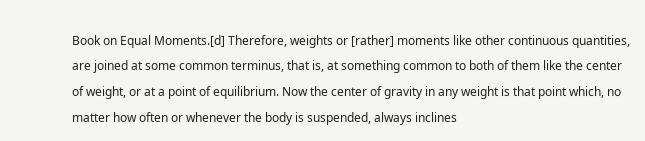Book on Equal Moments.[d] Therefore, weights or [rather] moments like other continuous quantities, are joined at some common terminus, that is, at something common to both of them like the center of weight, or at a point of equilibrium. Now the center of gravity in any weight is that point which, no matter how often or whenever the body is suspended, always inclines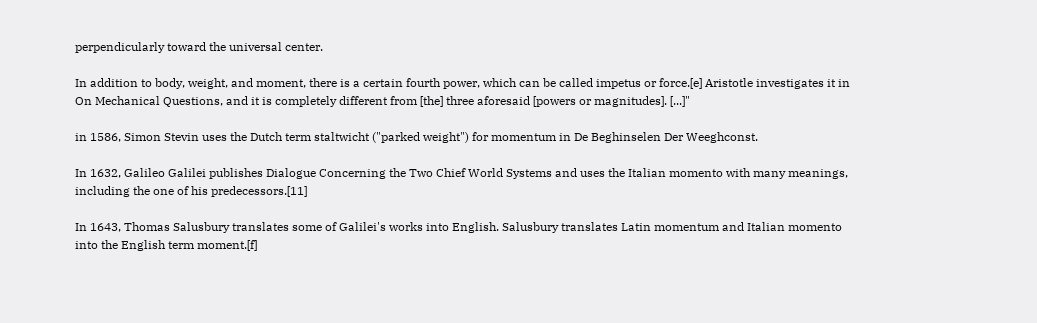perpendicularly toward the universal center.

In addition to body, weight, and moment, there is a certain fourth power, which can be called impetus or force.[e] Aristotle investigates it in On Mechanical Questions, and it is completely different from [the] three aforesaid [powers or magnitudes]. [...]"

in 1586, Simon Stevin uses the Dutch term staltwicht ("parked weight") for momentum in De Beghinselen Der Weeghconst.

In 1632, Galileo Galilei publishes Dialogue Concerning the Two Chief World Systems and uses the Italian momento with many meanings, including the one of his predecessors.[11]

In 1643, Thomas Salusbury translates some of Galilei's works into English. Salusbury translates Latin momentum and Italian momento into the English term moment.[f]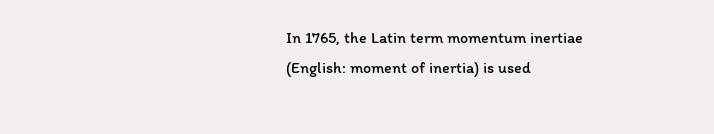In 1765, the Latin term momentum inertiae (English: moment of inertia) is used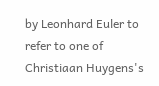by Leonhard Euler to refer to one of Christiaan Huygens's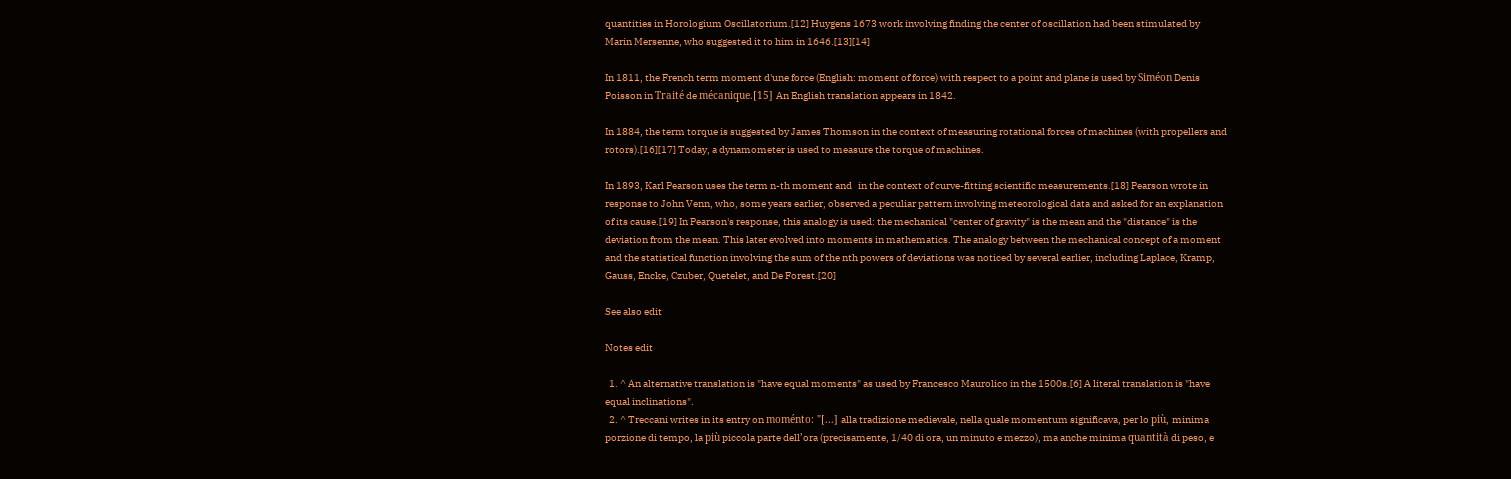quantities in Horologium Oscillatorium.[12] Huygens 1673 work involving finding the center of oscillation had been stimulated by Marin Mersenne, who suggested it to him in 1646.[13][14]

In 1811, the French term moment d'une force (English: moment of force) with respect to a point and plane is used by Siméon Denis Poisson in Traité de mécanique.[15] An English translation appears in 1842.

In 1884, the term torque is suggested by James Thomson in the context of measuring rotational forces of machines (with propellers and rotors).[16][17] Today, a dynamometer is used to measure the torque of machines.

In 1893, Karl Pearson uses the term n-th moment and   in the context of curve-fitting scientific measurements.[18] Pearson wrote in response to John Venn, who, some years earlier, observed a peculiar pattern involving meteorological data and asked for an explanation of its cause.[19] In Pearson's response, this analogy is used: the mechanical "center of gravity" is the mean and the "distance" is the deviation from the mean. This later evolved into moments in mathematics. The analogy between the mechanical concept of a moment and the statistical function involving the sum of the nth powers of deviations was noticed by several earlier, including Laplace, Kramp, Gauss, Encke, Czuber, Quetelet, and De Forest.[20]

See also edit

Notes edit

  1. ^ An alternative translation is "have equal moments" as used by Francesco Maurolico in the 1500s.[6] A literal translation is "have equal inclinations".
  2. ^ Treccani writes in its entry on moménto: "[...] alla tradizione medievale, nella quale momentum significava, per lo più, minima porzione di tempo, la più piccola parte dell’ora (precisamente, 1/40 di ora, un minuto e mezzo), ma anche minima quantità di peso, e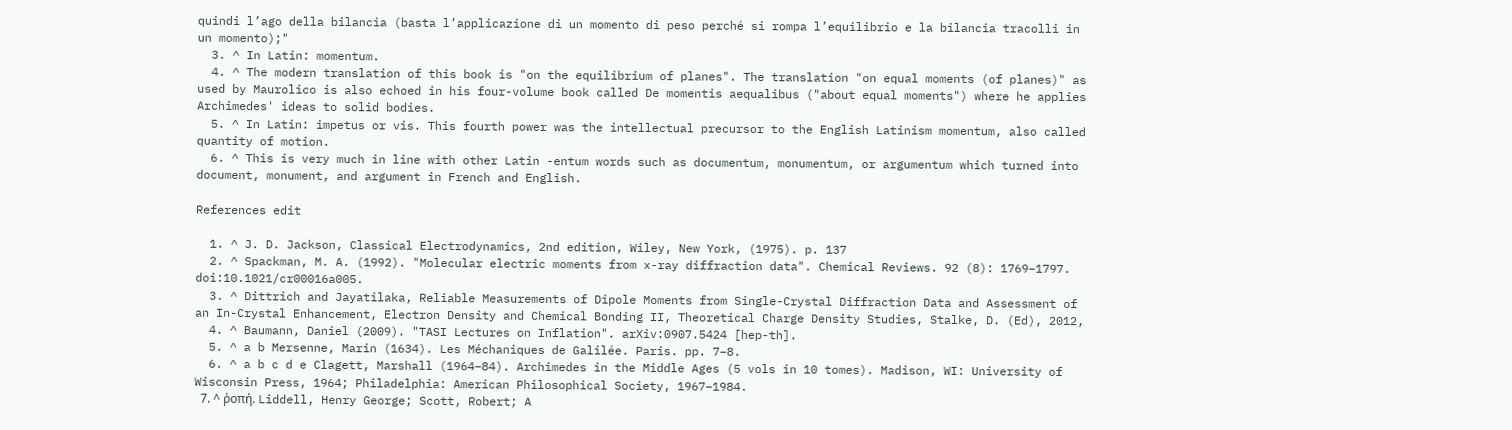quindi l’ago della bilancia (basta l’applicazione di un momento di peso perché si rompa l’equilibrio e la bilancia tracolli in un momento);"
  3. ^ In Latin: momentum.
  4. ^ The modern translation of this book is "on the equilibrium of planes". The translation "on equal moments (of planes)" as used by Maurolico is also echoed in his four-volume book called De momentis aequalibus ("about equal moments") where he applies Archimedes' ideas to solid bodies.
  5. ^ In Latin: impetus or vis. This fourth power was the intellectual precursor to the English Latinism momentum, also called quantity of motion.
  6. ^ This is very much in line with other Latin -entum words such as documentum, monumentum, or argumentum which turned into document, monument, and argument in French and English.

References edit

  1. ^ J. D. Jackson, Classical Electrodynamics, 2nd edition, Wiley, New York, (1975). p. 137
  2. ^ Spackman, M. A. (1992). "Molecular electric moments from x-ray diffraction data". Chemical Reviews. 92 (8): 1769–1797. doi:10.1021/cr00016a005.
  3. ^ Dittrich and Jayatilaka, Reliable Measurements of Dipole Moments from Single-Crystal Diffraction Data and Assessment of an In-Crystal Enhancement, Electron Density and Chemical Bonding II, Theoretical Charge Density Studies, Stalke, D. (Ed), 2012,
  4. ^ Baumann, Daniel (2009). "TASI Lectures on Inflation". arXiv:0907.5424 [hep-th].
  5. ^ a b Mersenne, Marin (1634). Les Méchaniques de Galilée. Paris. pp. 7–8.
  6. ^ a b c d e Clagett, Marshall (1964–84). Archimedes in the Middle Ages (5 vols in 10 tomes). Madison, WI: University of Wisconsin Press, 1964; Philadelphia: American Philosophical Society, 1967–1984.
  7. ^ ῥοπή. Liddell, Henry George; Scott, Robert; A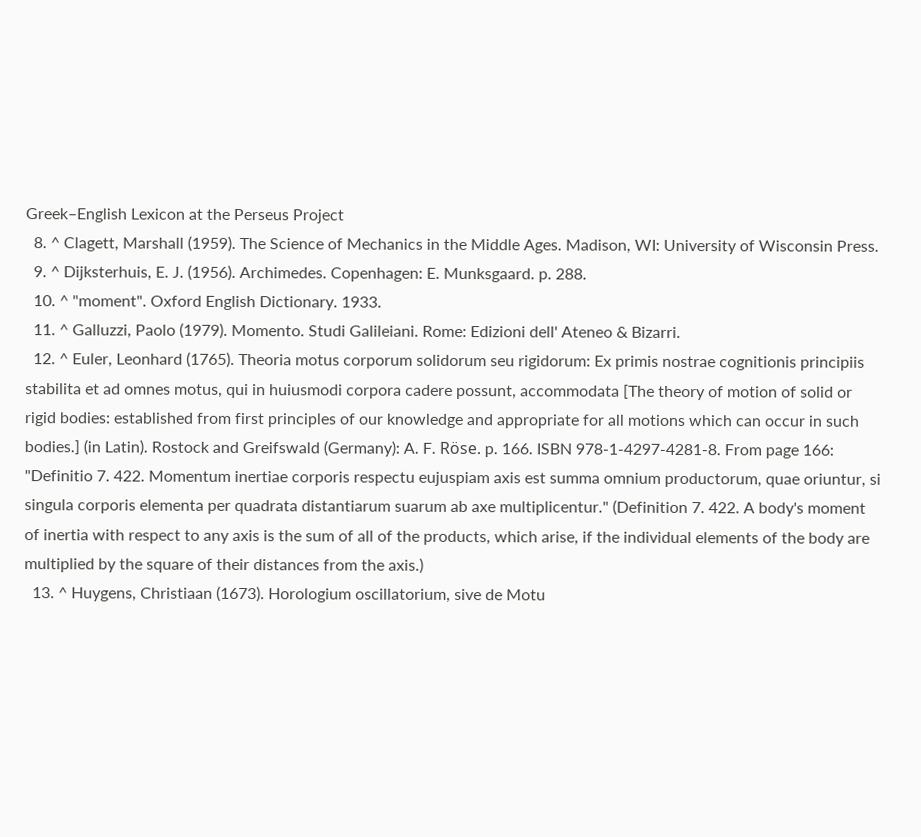Greek–English Lexicon at the Perseus Project
  8. ^ Clagett, Marshall (1959). The Science of Mechanics in the Middle Ages. Madison, WI: University of Wisconsin Press.
  9. ^ Dijksterhuis, E. J. (1956). Archimedes. Copenhagen: E. Munksgaard. p. 288.
  10. ^ "moment". Oxford English Dictionary. 1933.
  11. ^ Galluzzi, Paolo (1979). Momento. Studi Galileiani. Rome: Edizioni dell' Ateneo & Bizarri.
  12. ^ Euler, Leonhard (1765). Theoria motus corporum solidorum seu rigidorum: Ex primis nostrae cognitionis principiis stabilita et ad omnes motus, qui in huiusmodi corpora cadere possunt, accommodata [The theory of motion of solid or rigid bodies: established from first principles of our knowledge and appropriate for all motions which can occur in such bodies.] (in Latin). Rostock and Greifswald (Germany): A. F. Röse. p. 166. ISBN 978-1-4297-4281-8. From page 166: "Definitio 7. 422. Momentum inertiae corporis respectu eujuspiam axis est summa omnium productorum, quae oriuntur, si singula corporis elementa per quadrata distantiarum suarum ab axe multiplicentur." (Definition 7. 422. A body's moment of inertia with respect to any axis is the sum of all of the products, which arise, if the individual elements of the body are multiplied by the square of their distances from the axis.)
  13. ^ Huygens, Christiaan (1673). Horologium oscillatorium, sive de Motu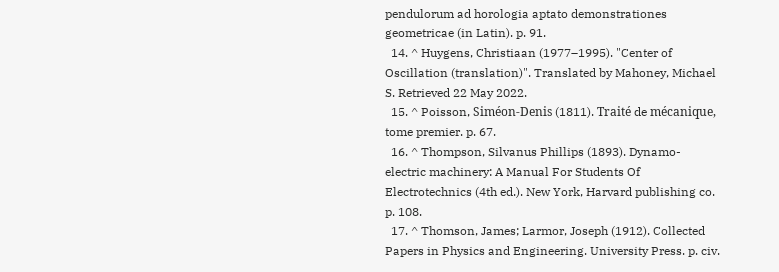pendulorum ad horologia aptato demonstrationes geometricae (in Latin). p. 91.
  14. ^ Huygens, Christiaan (1977–1995). "Center of Oscillation (translation)". Translated by Mahoney, Michael S. Retrieved 22 May 2022.
  15. ^ Poisson, Siméon-Denis (1811). Traité de mécanique, tome premier. p. 67.
  16. ^ Thompson, Silvanus Phillips (1893). Dynamo-electric machinery: A Manual For Students Of Electrotechnics (4th ed.). New York, Harvard publishing co. p. 108.
  17. ^ Thomson, James; Larmor, Joseph (1912). Collected Papers in Physics and Engineering. University Press. p. civ.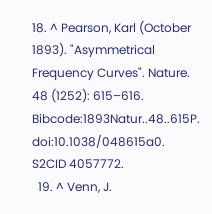18. ^ Pearson, Karl (October 1893). "Asymmetrical Frequency Curves". Nature. 48 (1252): 615–616. Bibcode:1893Natur..48..615P. doi:10.1038/048615a0. S2CID 4057772.
  19. ^ Venn, J.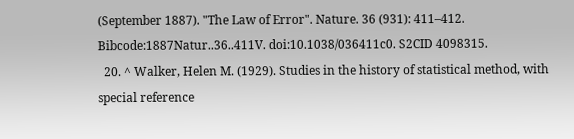(September 1887). "The Law of Error". Nature. 36 (931): 411–412. Bibcode:1887Natur..36..411V. doi:10.1038/036411c0. S2CID 4098315.
  20. ^ Walker, Helen M. (1929). Studies in the history of statistical method, with special reference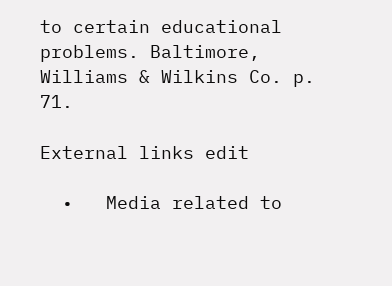to certain educational problems. Baltimore, Williams & Wilkins Co. p. 71.

External links edit

  •   Media related to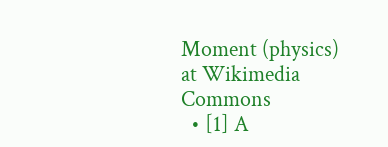Moment (physics) at Wikimedia Commons
  • [1] A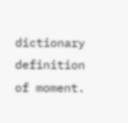dictionary definition of moment.